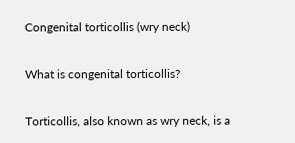Congenital torticollis (wry neck)

What is congenital torticollis?

Torticollis, also known as wry neck, is a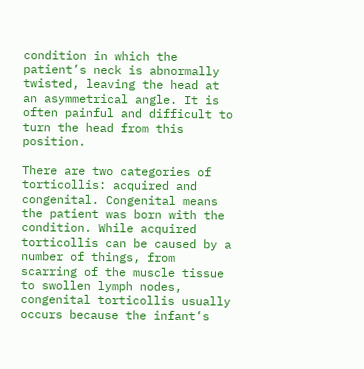condition in which the patient’s neck is abnormally twisted, leaving the head at an asymmetrical angle. It is often painful and difficult to turn the head from this position.

There are two categories of torticollis: acquired and congenital. Congenital means the patient was born with the condition. While acquired torticollis can be caused by a number of things, from scarring of the muscle tissue to swollen lymph nodes, congenital torticollis usually occurs because the infant’s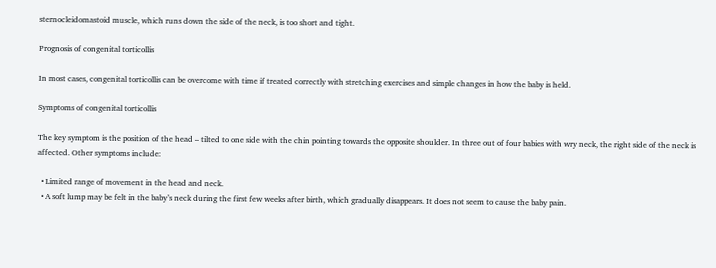sternocleidomastoid muscle, which runs down the side of the neck, is too short and tight.

Prognosis of congenital torticollis

In most cases, congenital torticollis can be overcome with time if treated correctly with stretching exercises and simple changes in how the baby is held.

Symptoms of congenital torticollis

The key symptom is the position of the head – tilted to one side with the chin pointing towards the opposite shoulder. In three out of four babies with wry neck, the right side of the neck is affected. Other symptoms include:

  • Limited range of movement in the head and neck.
  • A soft lump may be felt in the baby’s neck during the first few weeks after birth, which gradually disappears. It does not seem to cause the baby pain.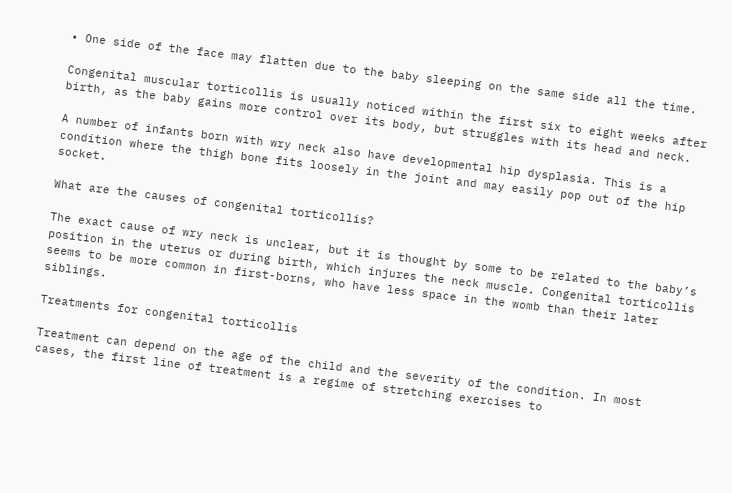• One side of the face may flatten due to the baby sleeping on the same side all the time.

Congenital muscular torticollis is usually noticed within the first six to eight weeks after birth, as the baby gains more control over its body, but struggles with its head and neck.

A number of infants born with wry neck also have developmental hip dysplasia. This is a condition where the thigh bone fits loosely in the joint and may easily pop out of the hip socket.

What are the causes of congenital torticollis?

The exact cause of wry neck is unclear, but it is thought by some to be related to the baby’s position in the uterus or during birth, which injures the neck muscle. Congenital torticollis seems to be more common in first-borns, who have less space in the womb than their later siblings.

Treatments for congenital torticollis

Treatment can depend on the age of the child and the severity of the condition. In most cases, the first line of treatment is a regime of stretching exercises to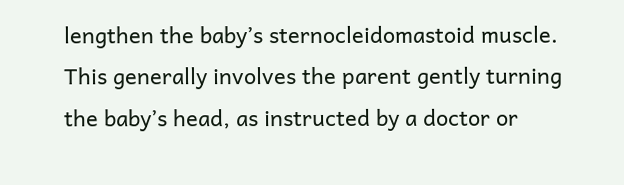lengthen the baby’s sternocleidomastoid muscle. This generally involves the parent gently turning the baby’s head, as instructed by a doctor or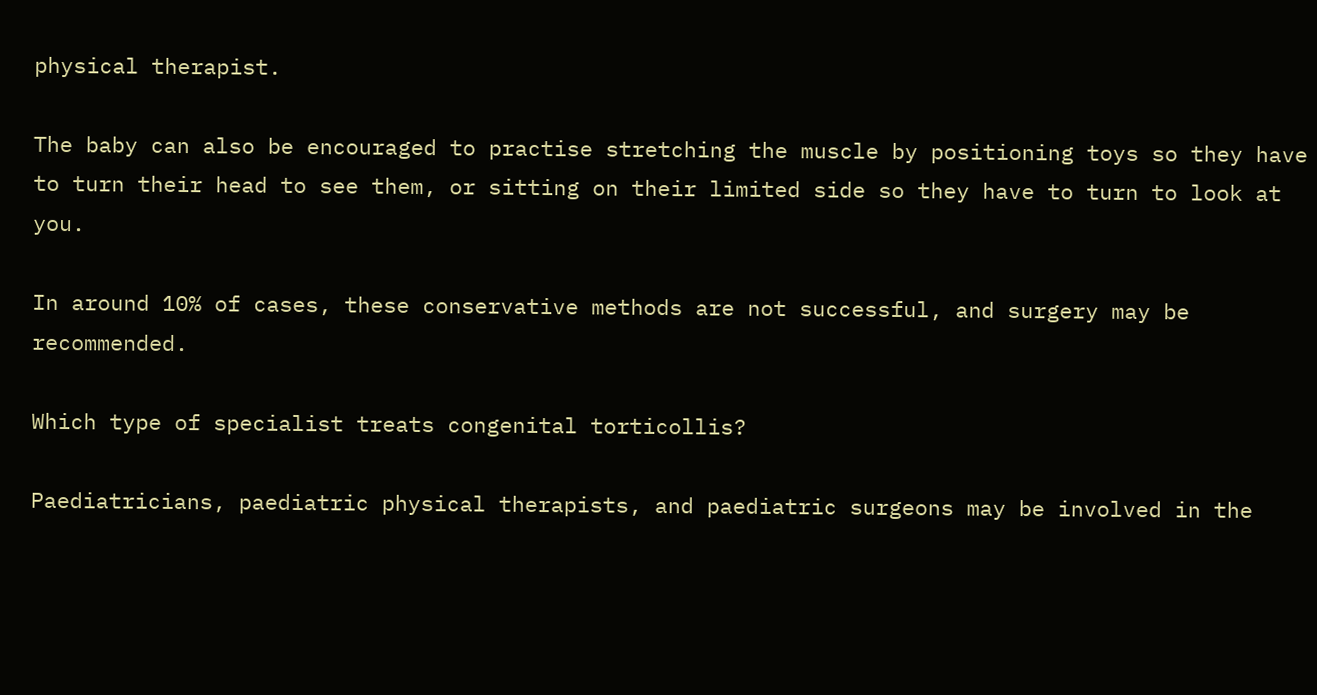physical therapist.

The baby can also be encouraged to practise stretching the muscle by positioning toys so they have to turn their head to see them, or sitting on their limited side so they have to turn to look at you.

In around 10% of cases, these conservative methods are not successful, and surgery may be recommended.

Which type of specialist treats congenital torticollis?

Paediatricians, paediatric physical therapists, and paediatric surgeons may be involved in the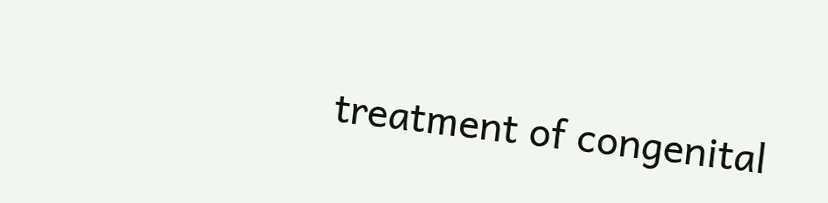treatment of congenital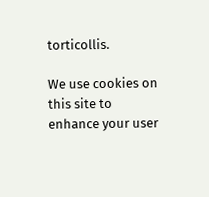torticollis.

We use cookies on this site to enhance your user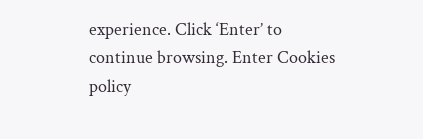experience. Click ‘Enter’ to continue browsing. Enter Cookies policy